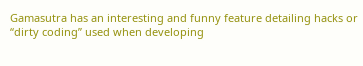Gamasutra has an interesting and funny feature detailing hacks or “dirty coding” used when developing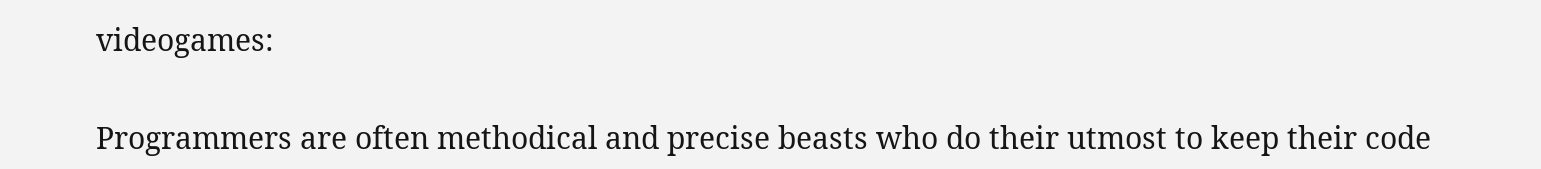videogames:

Programmers are often methodical and precise beasts who do their utmost to keep their code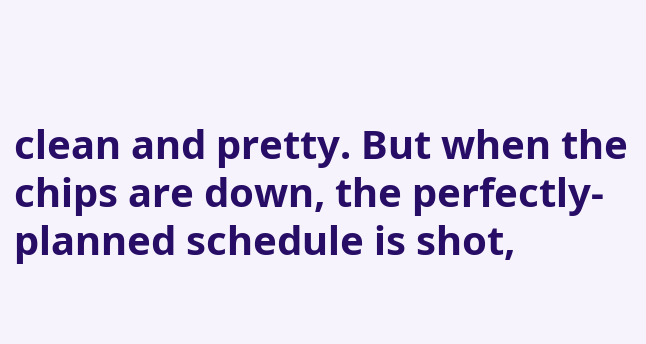clean and pretty. But when the chips are down, the perfectly-planned schedule is shot,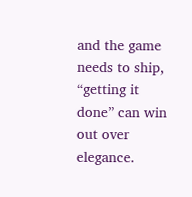and the game needs to ship, “getting it done” can win out over elegance.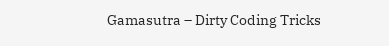Gamasutra – Dirty Coding Tricks